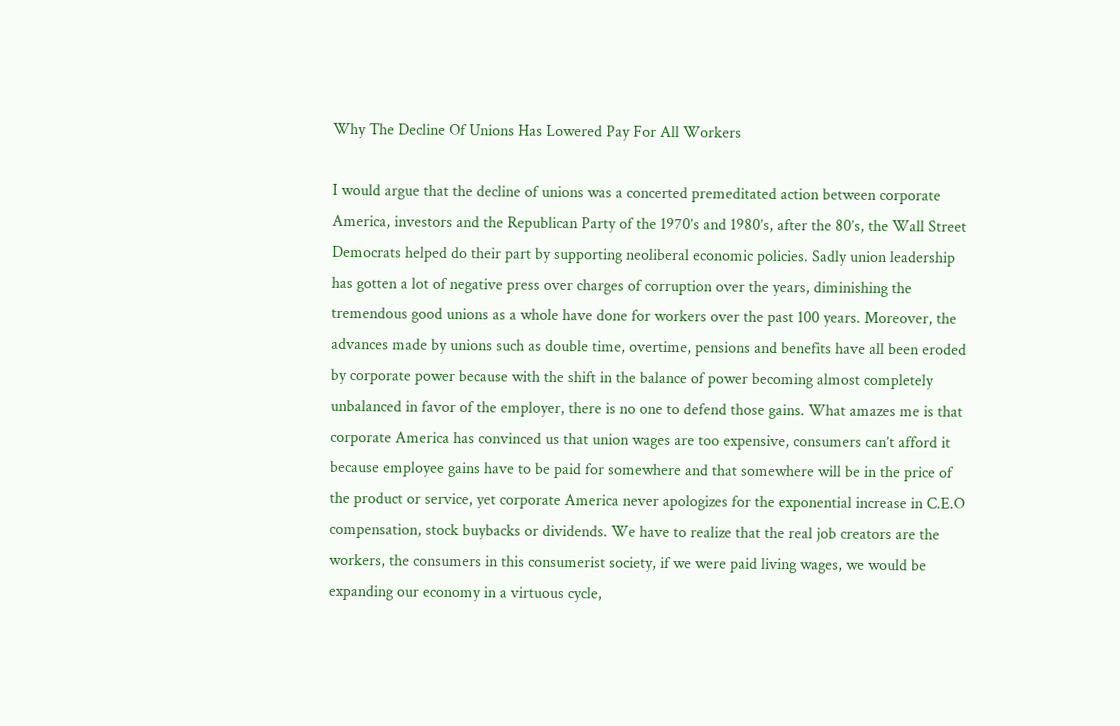Why The Decline Of Unions Has Lowered Pay For All Workers

I would argue that the decline of unions was a concerted premeditated action between corporate America, investors and the Republican Party of the 1970’s and 1980’s, after the 80’s, the Wall Street Democrats helped do their part by supporting neoliberal economic policies. Sadly union leadership has gotten a lot of negative press over charges of corruption over the years, diminishing the tremendous good unions as a whole have done for workers over the past 100 years. Moreover, the advances made by unions such as double time, overtime, pensions and benefits have all been eroded by corporate power because with the shift in the balance of power becoming almost completely unbalanced in favor of the employer, there is no one to defend those gains. What amazes me is that corporate America has convinced us that union wages are too expensive, consumers can’t afford it because employee gains have to be paid for somewhere and that somewhere will be in the price of the product or service, yet corporate America never apologizes for the exponential increase in C.E.O compensation, stock buybacks or dividends. We have to realize that the real job creators are the workers, the consumers in this consumerist society, if we were paid living wages, we would be expanding our economy in a virtuous cycle,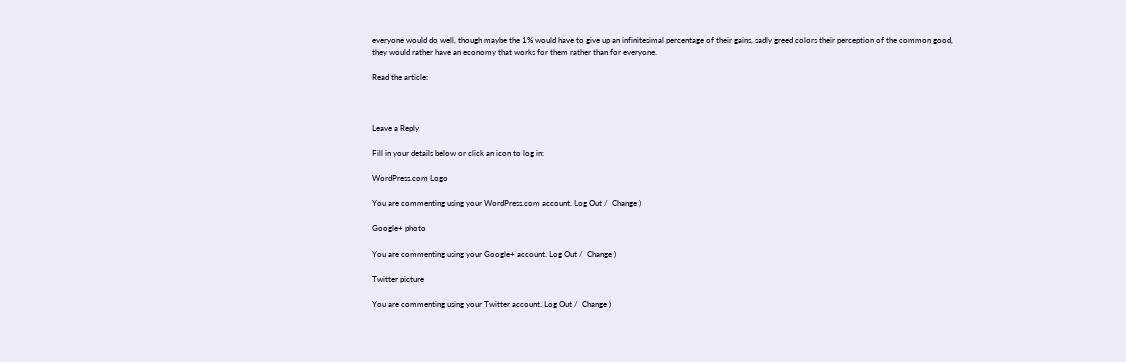everyone would do well, though maybe the 1% would have to give up an infinitesimal percentage of their gains, sadly greed colors their perception of the common good, they would rather have an economy that works for them rather than for everyone.

Read the article:



Leave a Reply

Fill in your details below or click an icon to log in:

WordPress.com Logo

You are commenting using your WordPress.com account. Log Out /  Change )

Google+ photo

You are commenting using your Google+ account. Log Out /  Change )

Twitter picture

You are commenting using your Twitter account. Log Out /  Change )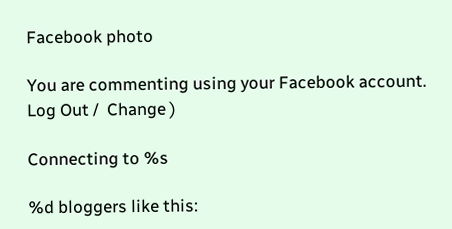Facebook photo

You are commenting using your Facebook account. Log Out /  Change )

Connecting to %s

%d bloggers like this: